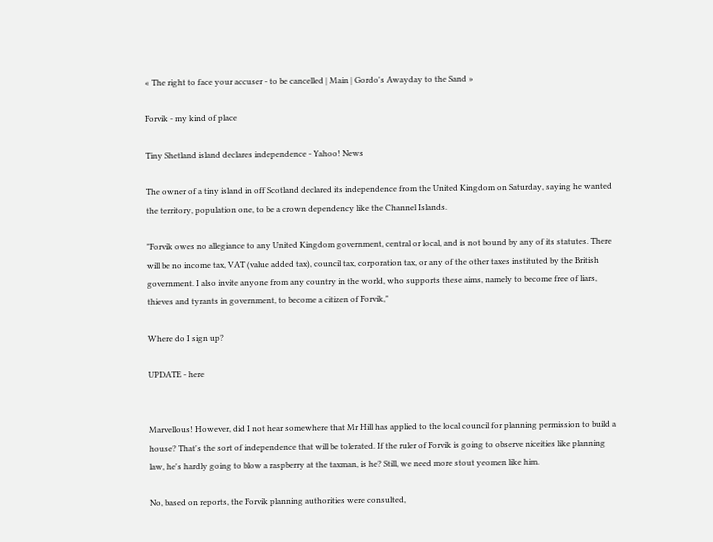« The right to face your accuser - to be cancelled | Main | Gordo's Awayday to the Sand »

Forvik - my kind of place

Tiny Shetland island declares independence - Yahoo! News

The owner of a tiny island in off Scotland declared its independence from the United Kingdom on Saturday, saying he wanted the territory, population one, to be a crown dependency like the Channel Islands.

"Forvik owes no allegiance to any United Kingdom government, central or local, and is not bound by any of its statutes. There will be no income tax, VAT (value added tax), council tax, corporation tax, or any of the other taxes instituted by the British government. I also invite anyone from any country in the world, who supports these aims, namely to become free of liars, thieves and tyrants in government, to become a citizen of Forvik,"

Where do I sign up?

UPDATE - here


Marvellous! However, did I not hear somewhere that Mr Hill has applied to the local council for planning permission to build a house? That's the sort of independence that will be tolerated. If the ruler of Forvik is going to observe niceities like planning law, he's hardly going to blow a raspberry at the taxman, is he? Still, we need more stout yeomen like him.

No, based on reports, the Forvik planning authorities were consulted,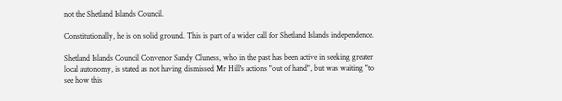not the Shetland Islands Council.

Constitutionally, he is on solid ground. This is part of a wider call for Shetland Islands independence.

Shetland Islands Council Convenor Sandy Cluness, who in the past has been active in seeking greater local autonomy, is stated as not having dismissed Mr Hill's actions "out of hand", but was waiting "to see how this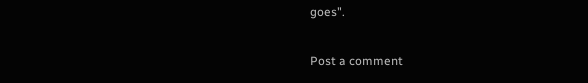goes".

Post a comment